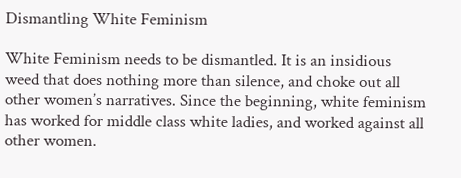Dismantling White Feminism

White Feminism needs to be dismantled. It is an insidious weed that does nothing more than silence, and choke out all other women’s narratives. Since the beginning, white feminism has worked for middle class white ladies, and worked against all other women.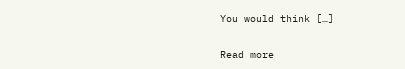You would think […]

Read more